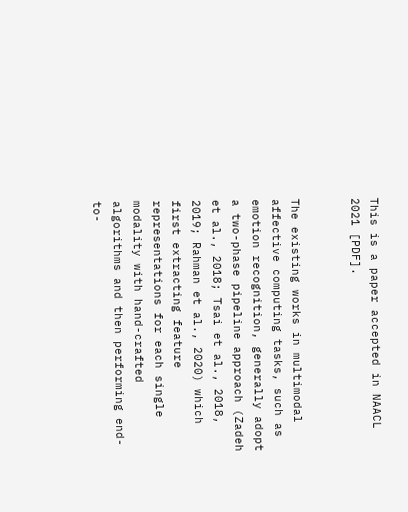This is a paper accepted in NAACL 2021 [PDF].


The existing works in multimodal affective computing tasks, such as emotion recognition, generally adopt a two-phase pipeline approach (Zadeh et al., 2018; Tsai et al., 2018, 2019; Rahman et al., 2020) which first extracting feature representations for each single modality with hand-crafted algorithms and then performing end-to-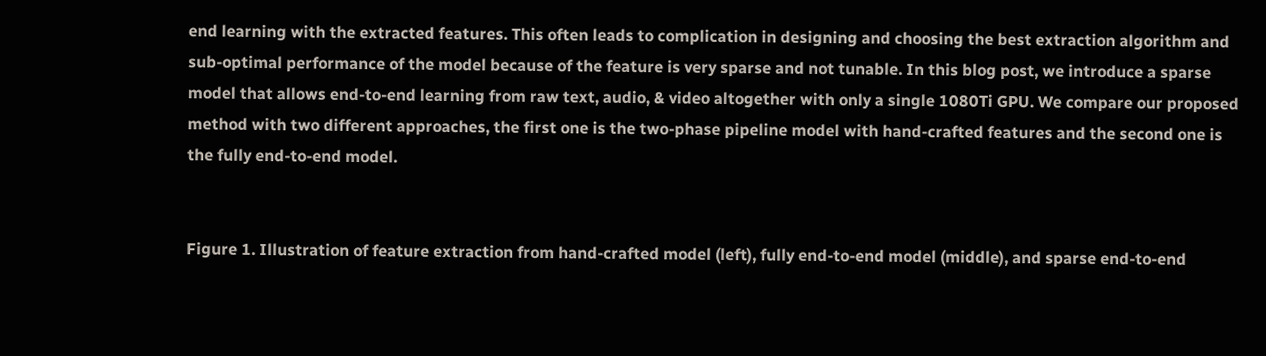end learning with the extracted features. This often leads to complication in designing and choosing the best extraction algorithm and sub-optimal performance of the model because of the feature is very sparse and not tunable. In this blog post, we introduce a sparse model that allows end-to-end learning from raw text, audio, & video altogether with only a single 1080Ti GPU. We compare our proposed method with two different approaches, the first one is the two-phase pipeline model with hand-crafted features and the second one is the fully end-to-end model.


Figure 1. Illustration of feature extraction from hand-crafted model (left), fully end-to-end model (middle), and sparse end-to-end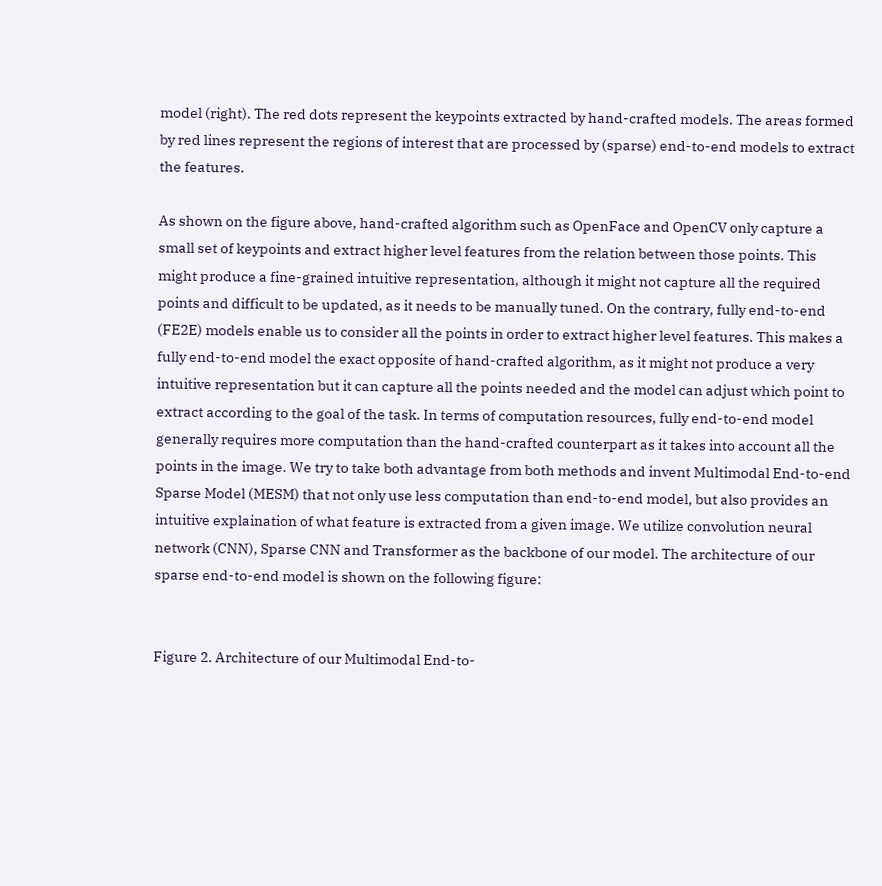model (right). The red dots represent the keypoints extracted by hand-crafted models. The areas formed by red lines represent the regions of interest that are processed by (sparse) end-to-end models to extract the features.

As shown on the figure above, hand-crafted algorithm such as OpenFace and OpenCV only capture a small set of keypoints and extract higher level features from the relation between those points. This might produce a fine-grained intuitive representation, although it might not capture all the required points and difficult to be updated, as it needs to be manually tuned. On the contrary, fully end-to-end (FE2E) models enable us to consider all the points in order to extract higher level features. This makes a fully end-to-end model the exact opposite of hand-crafted algorithm, as it might not produce a very intuitive representation but it can capture all the points needed and the model can adjust which point to extract according to the goal of the task. In terms of computation resources, fully end-to-end model generally requires more computation than the hand-crafted counterpart as it takes into account all the points in the image. We try to take both advantage from both methods and invent Multimodal End-to-end Sparse Model (MESM) that not only use less computation than end-to-end model, but also provides an intuitive explaination of what feature is extracted from a given image. We utilize convolution neural network (CNN), Sparse CNN and Transformer as the backbone of our model. The architecture of our sparse end-to-end model is shown on the following figure:


Figure 2. Architecture of our Multimodal End-to-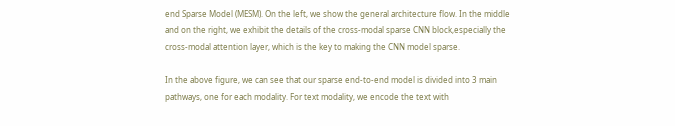end Sparse Model (MESM). On the left, we show the general architecture flow. In the middle and on the right, we exhibit the details of the cross-modal sparse CNN block,especially the cross-modal attention layer, which is the key to making the CNN model sparse.

In the above figure, we can see that our sparse end-to-end model is divided into 3 main pathways, one for each modality. For text modality, we encode the text with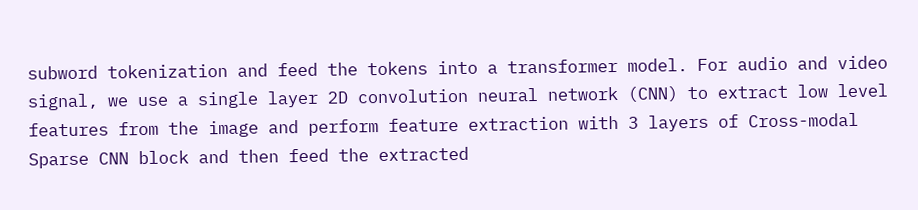subword tokenization and feed the tokens into a transformer model. For audio and video signal, we use a single layer 2D convolution neural network (CNN) to extract low level features from the image and perform feature extraction with 3 layers of Cross-modal Sparse CNN block and then feed the extracted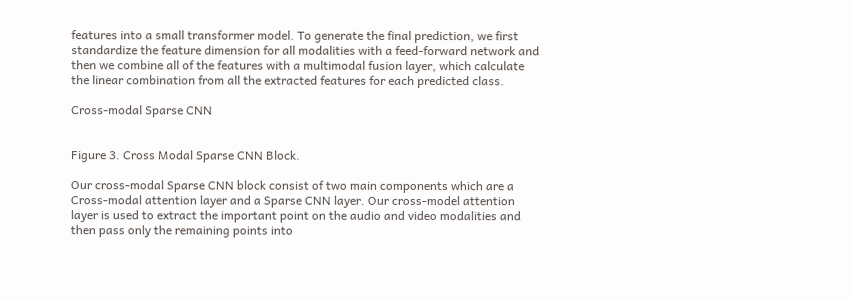features into a small transformer model. To generate the final prediction, we first standardize the feature dimension for all modalities with a feed-forward network and then we combine all of the features with a multimodal fusion layer, which calculate the linear combination from all the extracted features for each predicted class.

Cross-modal Sparse CNN


Figure 3. Cross Modal Sparse CNN Block.

Our cross-modal Sparse CNN block consist of two main components which are a Cross-modal attention layer and a Sparse CNN layer. Our cross-model attention layer is used to extract the important point on the audio and video modalities and then pass only the remaining points into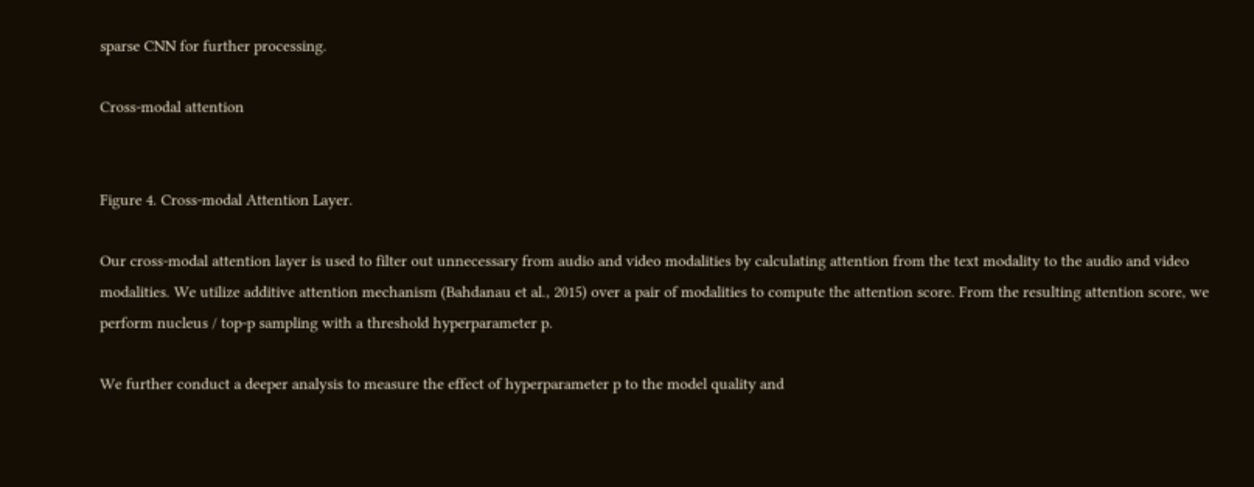sparse CNN for further processing.

Cross-modal attention


Figure 4. Cross-modal Attention Layer.

Our cross-modal attention layer is used to filter out unnecessary from audio and video modalities by calculating attention from the text modality to the audio and video modalities. We utilize additive attention mechanism (Bahdanau et al., 2015) over a pair of modalities to compute the attention score. From the resulting attention score, we perform nucleus / top-p sampling with a threshold hyperparameter p.

We further conduct a deeper analysis to measure the effect of hyperparameter p to the model quality and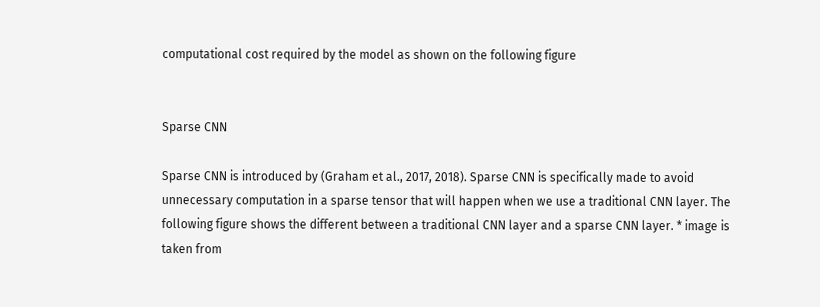computational cost required by the model as shown on the following figure


Sparse CNN

Sparse CNN is introduced by (Graham et al., 2017, 2018). Sparse CNN is specifically made to avoid unnecessary computation in a sparse tensor that will happen when we use a traditional CNN layer. The following figure shows the different between a traditional CNN layer and a sparse CNN layer. * image is taken from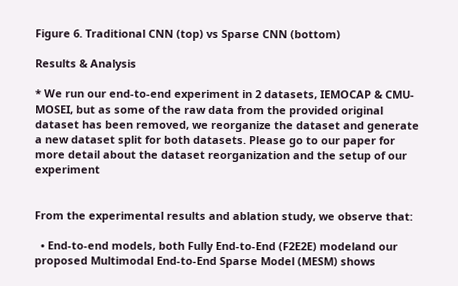Figure 6. Traditional CNN (top) vs Sparse CNN (bottom)

Results & Analysis

* We run our end-to-end experiment in 2 datasets, IEMOCAP & CMU-MOSEI, but as some of the raw data from the provided original dataset has been removed, we reorganize the dataset and generate a new dataset split for both datasets. Please go to our paper for more detail about the dataset reorganization and the setup of our experiment


From the experimental results and ablation study, we observe that:

  • End-to-end models, both Fully End-to-End (F2E2E) modeland our proposed Multimodal End-to-End Sparse Model (MESM) shows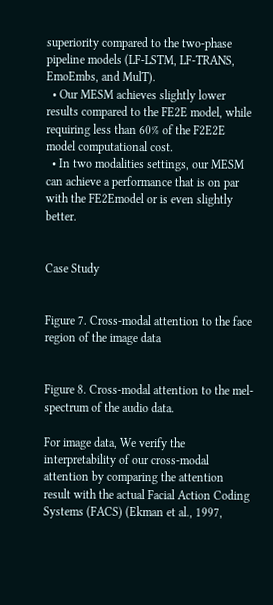superiority compared to the two-phase pipeline models (LF-LSTM, LF-TRANS, EmoEmbs, and MulT).
  • Our MESM achieves slightly lower results compared to the FE2E model, while requiring less than 60% of the F2E2E model computational cost.
  • In two modalities settings, our MESM can achieve a performance that is on par with the FE2Emodel or is even slightly better.


Case Study


Figure 7. Cross-modal attention to the face region of the image data


Figure 8. Cross-modal attention to the mel-spectrum of the audio data.

For image data, We verify the interpretability of our cross-modal attention by comparing the attention result with the actual Facial Action Coding Systems (FACS) (Ekman et al., 1997,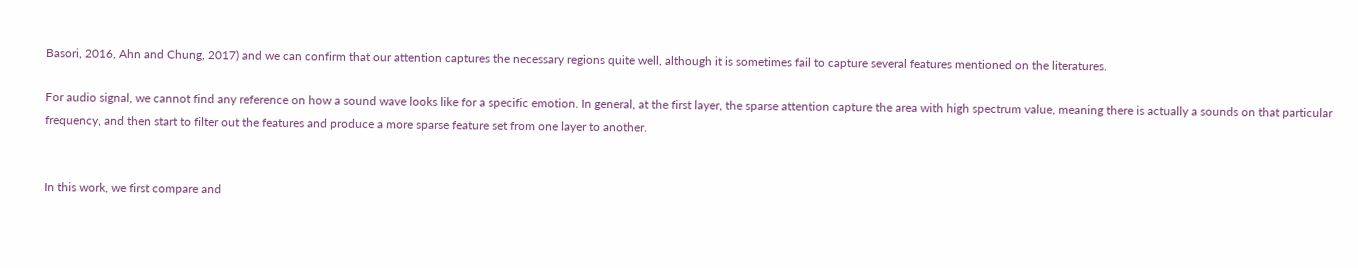Basori, 2016, Ahn and Chung, 2017) and we can confirm that our attention captures the necessary regions quite well, although it is sometimes fail to capture several features mentioned on the literatures.

For audio signal, we cannot find any reference on how a sound wave looks like for a specific emotion. In general, at the first layer, the sparse attention capture the area with high spectrum value, meaning there is actually a sounds on that particular frequency, and then start to filter out the features and produce a more sparse feature set from one layer to another.


In this work, we first compare and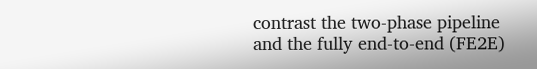contrast the two-phase pipeline and the fully end-to-end (FE2E)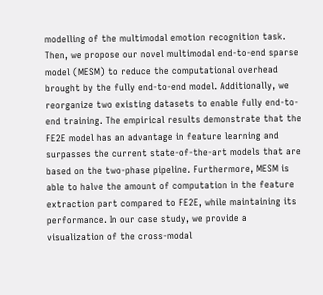modelling of the multimodal emotion recognition task. Then, we propose our novel multimodal end-to-end sparse model (MESM) to reduce the computational overhead brought by the fully end-to-end model. Additionally, we reorganize two existing datasets to enable fully end-to-end training. The empirical results demonstrate that the FE2E model has an advantage in feature learning and surpasses the current state-of-the-art models that are based on the two-phase pipeline. Furthermore, MESM is able to halve the amount of computation in the feature extraction part compared to FE2E, while maintaining its performance. In our case study, we provide a visualization of the cross-modal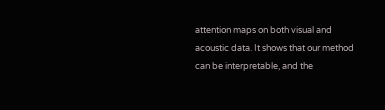attention maps on both visual and acoustic data. It shows that our method can be interpretable, and the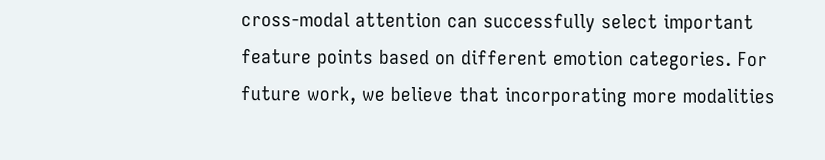cross-modal attention can successfully select important feature points based on different emotion categories. For future work, we believe that incorporating more modalities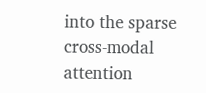into the sparse cross-modal attention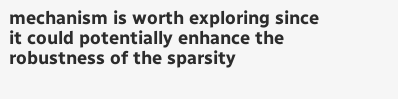mechanism is worth exploring since it could potentially enhance the robustness of the sparsity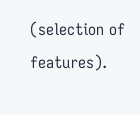(selection of features).